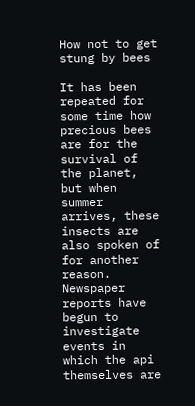How not to get stung by bees

It has been repeated for some time how precious bees are for the survival of the planet, but when summer arrives, these insects are also spoken of for another reason. Newspaper reports have begun to investigate events in which the api themselves are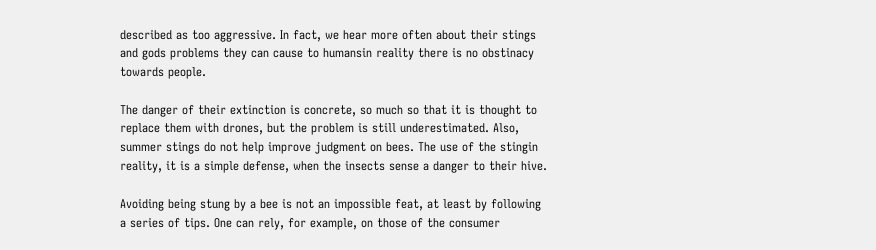described as too aggressive. In fact, we hear more often about their stings and gods problems they can cause to humansin reality there is no obstinacy towards people.

The danger of their extinction is concrete, so much so that it is thought to replace them with drones, but the problem is still underestimated. Also, summer stings do not help improve judgment on bees. The use of the stingin reality, it is a simple defense, when the insects sense a danger to their hive.

Avoiding being stung by a bee is not an impossible feat, at least by following a series of tips. One can rely, for example, on those of the consumer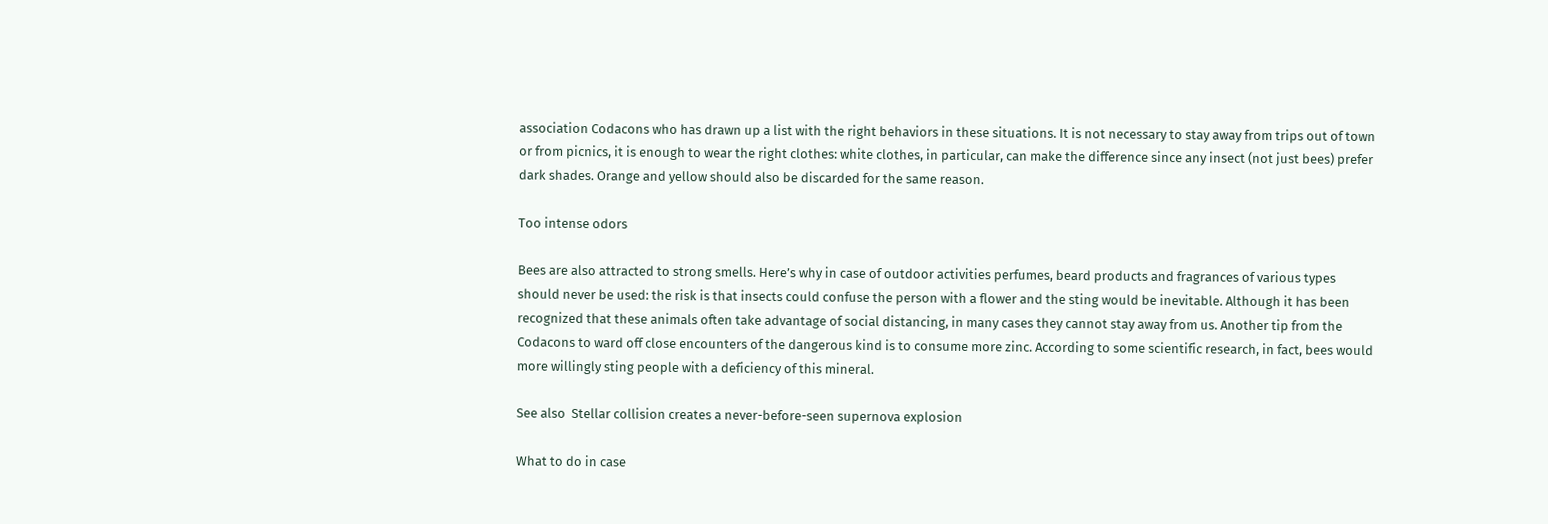association Codacons who has drawn up a list with the right behaviors in these situations. It is not necessary to stay away from trips out of town or from picnics, it is enough to wear the right clothes: white clothes, in particular, can make the difference since any insect (not just bees) prefer dark shades. Orange and yellow should also be discarded for the same reason.

Too intense odors

Bees are also attracted to strong smells. Here’s why in case of outdoor activities perfumes, beard products and fragrances of various types should never be used: the risk is that insects could confuse the person with a flower and the sting would be inevitable. Although it has been recognized that these animals often take advantage of social distancing, in many cases they cannot stay away from us. Another tip from the Codacons to ward off close encounters of the dangerous kind is to consume more zinc. According to some scientific research, in fact, bees would more willingly sting people with a deficiency of this mineral.

See also  Stellar collision creates a never-before-seen supernova explosion

What to do in case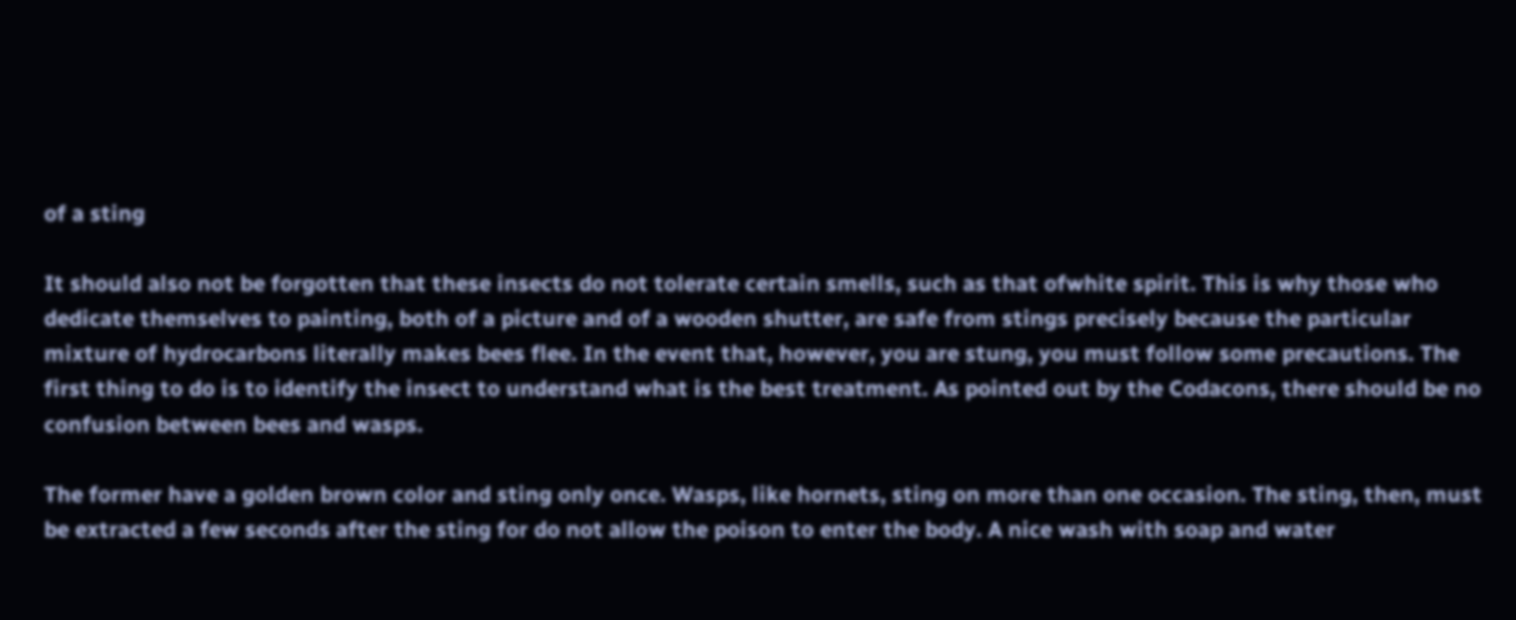of a sting

It should also not be forgotten that these insects do not tolerate certain smells, such as that ofwhite spirit. This is why those who dedicate themselves to painting, both of a picture and of a wooden shutter, are safe from stings precisely because the particular mixture of hydrocarbons literally makes bees flee. In the event that, however, you are stung, you must follow some precautions. The first thing to do is to identify the insect to understand what is the best treatment. As pointed out by the Codacons, there should be no confusion between bees and wasps.

The former have a golden brown color and sting only once. Wasps, like hornets, sting on more than one occasion. The sting, then, must be extracted a few seconds after the sting for do not allow the poison to enter the body. A nice wash with soap and water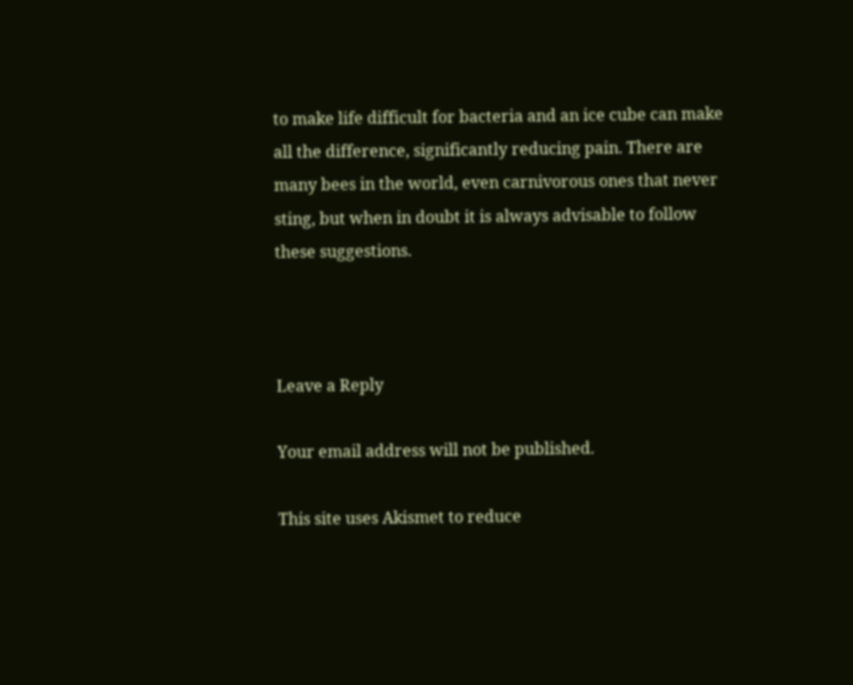to make life difficult for bacteria and an ice cube can make all the difference, significantly reducing pain. There are many bees in the world, even carnivorous ones that never sting, but when in doubt it is always advisable to follow these suggestions.



Leave a Reply

Your email address will not be published.

This site uses Akismet to reduce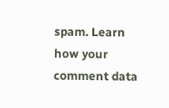spam. Learn how your comment data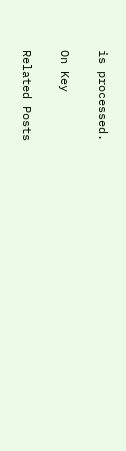is processed.

On Key

Related Posts